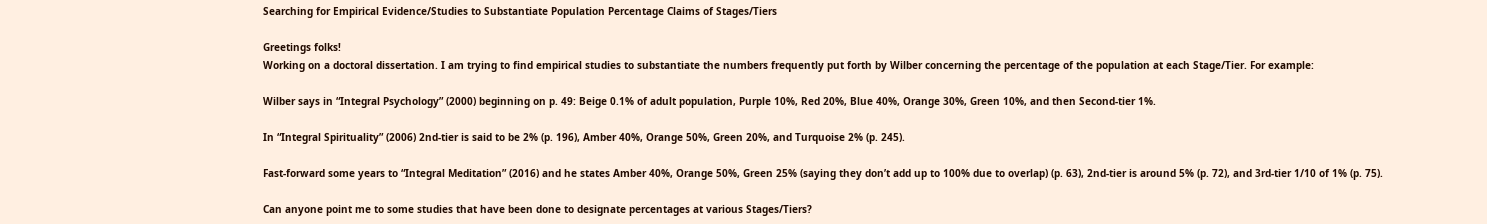Searching for Empirical Evidence/Studies to Substantiate Population Percentage Claims of Stages/Tiers

Greetings folks!
Working on a doctoral dissertation. I am trying to find empirical studies to substantiate the numbers frequently put forth by Wilber concerning the percentage of the population at each Stage/Tier. For example:

Wilber says in “Integral Psychology” (2000) beginning on p. 49: Beige 0.1% of adult population, Purple 10%, Red 20%, Blue 40%, Orange 30%, Green 10%, and then Second-tier 1%.

In “Integral Spirituality” (2006) 2nd-tier is said to be 2% (p. 196), Amber 40%, Orange 50%, Green 20%, and Turquoise 2% (p. 245).

Fast-forward some years to “Integral Meditation” (2016) and he states Amber 40%, Orange 50%, Green 25% (saying they don’t add up to 100% due to overlap) (p. 63), 2nd-tier is around 5% (p. 72), and 3rd-tier 1/10 of 1% (p. 75).

Can anyone point me to some studies that have been done to designate percentages at various Stages/Tiers?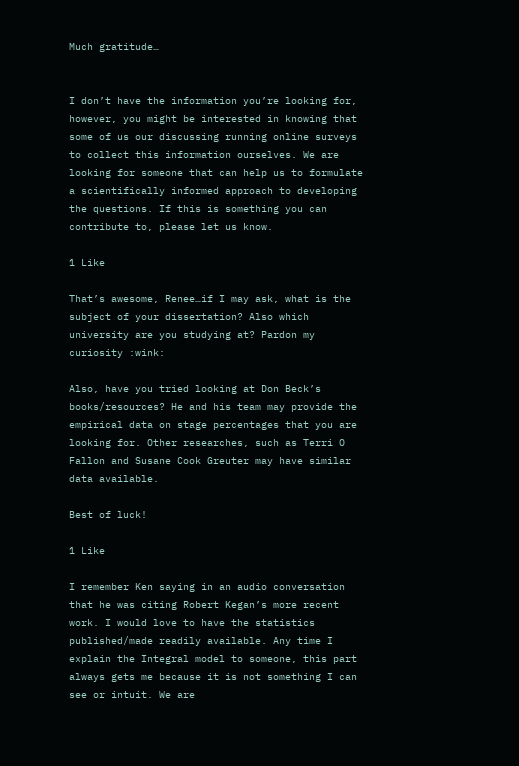Much gratitude…


I don’t have the information you’re looking for, however, you might be interested in knowing that some of us our discussing running online surveys to collect this information ourselves. We are looking for someone that can help us to formulate a scientifically informed approach to developing the questions. If this is something you can contribute to, please let us know.

1 Like

That’s awesome, Renee…if I may ask, what is the subject of your dissertation? Also which university are you studying at? Pardon my curiosity :wink:

Also, have you tried looking at Don Beck’s books/resources? He and his team may provide the empirical data on stage percentages that you are looking for. Other researches, such as Terri O Fallon and Susane Cook Greuter may have similar data available.

Best of luck!

1 Like

I remember Ken saying in an audio conversation that he was citing Robert Kegan’s more recent work. I would love to have the statistics published/made readily available. Any time I explain the Integral model to someone, this part always gets me because it is not something I can see or intuit. We are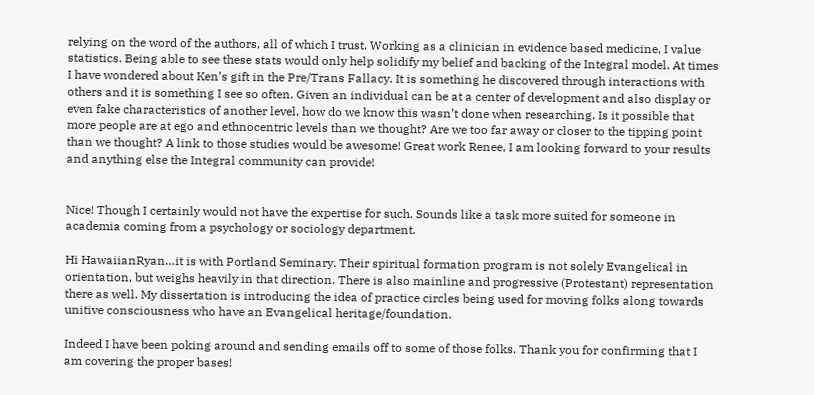relying on the word of the authors, all of which I trust. Working as a clinician in evidence based medicine, I value statistics. Being able to see these stats would only help solidify my belief and backing of the Integral model. At times I have wondered about Ken’s gift in the Pre/Trans Fallacy. It is something he discovered through interactions with others and it is something I see so often. Given an individual can be at a center of development and also display or even fake characteristics of another level, how do we know this wasn’t done when researching. Is it possible that more people are at ego and ethnocentric levels than we thought? Are we too far away or closer to the tipping point than we thought? A link to those studies would be awesome! Great work Renee, I am looking forward to your results and anything else the Integral community can provide!


Nice! Though I certainly would not have the expertise for such. Sounds like a task more suited for someone in academia coming from a psychology or sociology department.

Hi HawaiianRyan…it is with Portland Seminary. Their spiritual formation program is not solely Evangelical in orientation, but weighs heavily in that direction. There is also mainline and progressive (Protestant) representation there as well. My dissertation is introducing the idea of practice circles being used for moving folks along towards unitive consciousness who have an Evangelical heritage/foundation.

Indeed I have been poking around and sending emails off to some of those folks. Thank you for confirming that I am covering the proper bases!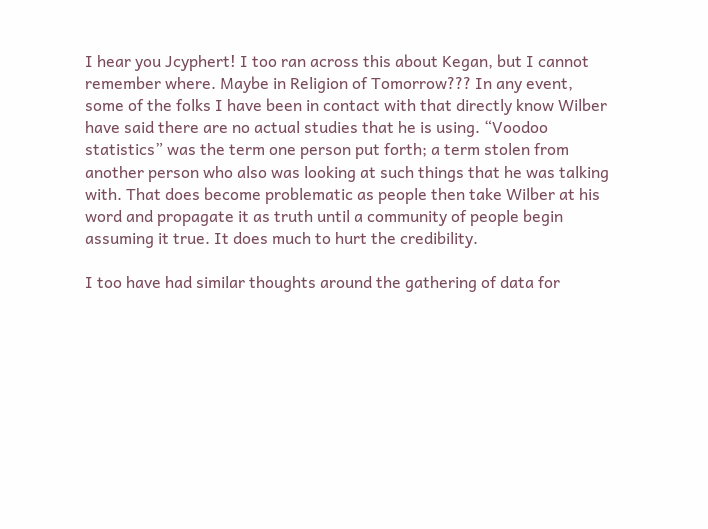I hear you Jcyphert! I too ran across this about Kegan, but I cannot remember where. Maybe in Religion of Tomorrow??? In any event, some of the folks I have been in contact with that directly know Wilber have said there are no actual studies that he is using. “Voodoo statistics” was the term one person put forth; a term stolen from another person who also was looking at such things that he was talking with. That does become problematic as people then take Wilber at his word and propagate it as truth until a community of people begin assuming it true. It does much to hurt the credibility.

I too have had similar thoughts around the gathering of data for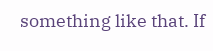something like that. If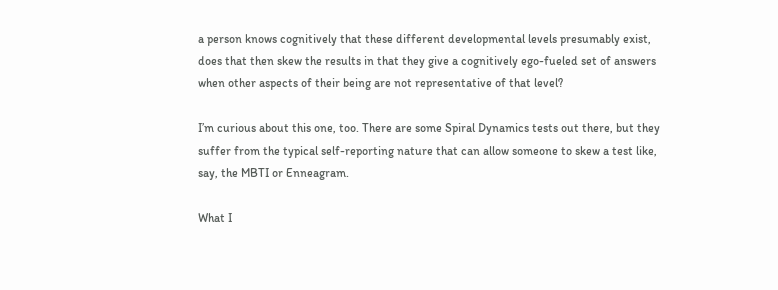a person knows cognitively that these different developmental levels presumably exist, does that then skew the results in that they give a cognitively ego-fueled set of answers when other aspects of their being are not representative of that level?

I’m curious about this one, too. There are some Spiral Dynamics tests out there, but they suffer from the typical self-reporting nature that can allow someone to skew a test like, say, the MBTI or Enneagram.

What I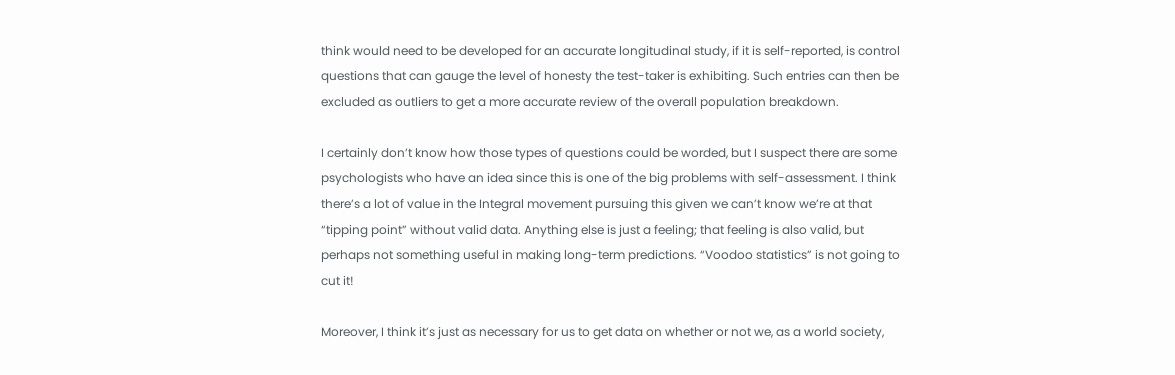think would need to be developed for an accurate longitudinal study, if it is self-reported, is control questions that can gauge the level of honesty the test-taker is exhibiting. Such entries can then be excluded as outliers to get a more accurate review of the overall population breakdown.

I certainly don’t know how those types of questions could be worded, but I suspect there are some psychologists who have an idea since this is one of the big problems with self-assessment. I think there’s a lot of value in the Integral movement pursuing this given we can’t know we’re at that “tipping point” without valid data. Anything else is just a feeling; that feeling is also valid, but perhaps not something useful in making long-term predictions. “Voodoo statistics” is not going to cut it!

Moreover, I think it’s just as necessary for us to get data on whether or not we, as a world society,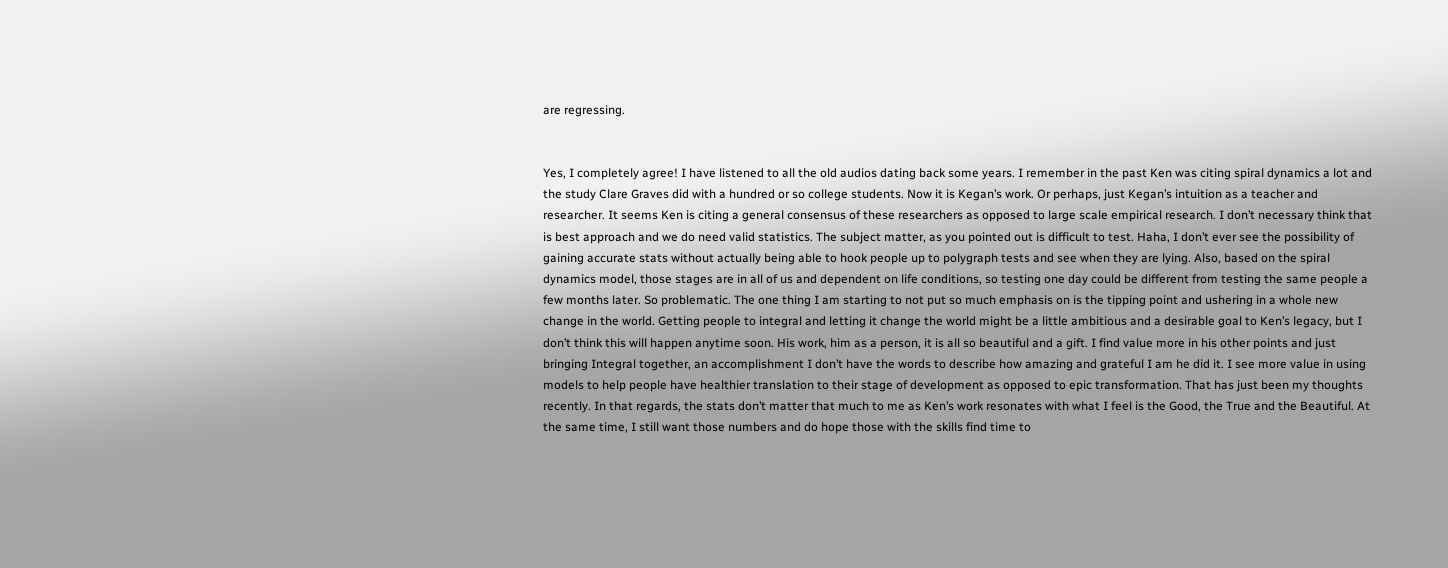are regressing.


Yes, I completely agree! I have listened to all the old audios dating back some years. I remember in the past Ken was citing spiral dynamics a lot and the study Clare Graves did with a hundred or so college students. Now it is Kegan’s work. Or perhaps, just Kegan’s intuition as a teacher and researcher. It seems Ken is citing a general consensus of these researchers as opposed to large scale empirical research. I don’t necessary think that is best approach and we do need valid statistics. The subject matter, as you pointed out is difficult to test. Haha, I don’t ever see the possibility of gaining accurate stats without actually being able to hook people up to polygraph tests and see when they are lying. Also, based on the spiral dynamics model, those stages are in all of us and dependent on life conditions, so testing one day could be different from testing the same people a few months later. So problematic. The one thing I am starting to not put so much emphasis on is the tipping point and ushering in a whole new change in the world. Getting people to integral and letting it change the world might be a little ambitious and a desirable goal to Ken’s legacy, but I don’t think this will happen anytime soon. His work, him as a person, it is all so beautiful and a gift. I find value more in his other points and just bringing Integral together, an accomplishment I don’t have the words to describe how amazing and grateful I am he did it. I see more value in using models to help people have healthier translation to their stage of development as opposed to epic transformation. That has just been my thoughts recently. In that regards, the stats don’t matter that much to me as Ken’s work resonates with what I feel is the Good, the True and the Beautiful. At the same time, I still want those numbers and do hope those with the skills find time to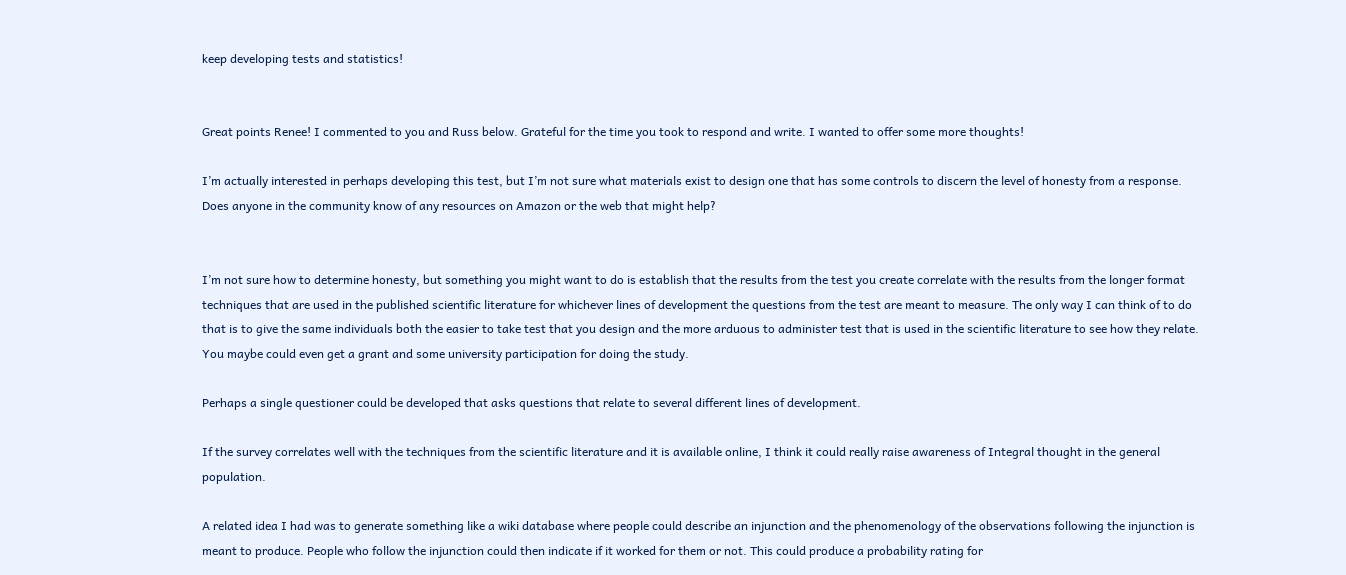keep developing tests and statistics!


Great points Renee! I commented to you and Russ below. Grateful for the time you took to respond and write. I wanted to offer some more thoughts!

I’m actually interested in perhaps developing this test, but I’m not sure what materials exist to design one that has some controls to discern the level of honesty from a response. Does anyone in the community know of any resources on Amazon or the web that might help?


I’m not sure how to determine honesty, but something you might want to do is establish that the results from the test you create correlate with the results from the longer format techniques that are used in the published scientific literature for whichever lines of development the questions from the test are meant to measure. The only way I can think of to do that is to give the same individuals both the easier to take test that you design and the more arduous to administer test that is used in the scientific literature to see how they relate. You maybe could even get a grant and some university participation for doing the study.

Perhaps a single questioner could be developed that asks questions that relate to several different lines of development.

If the survey correlates well with the techniques from the scientific literature and it is available online, I think it could really raise awareness of Integral thought in the general population.

A related idea I had was to generate something like a wiki database where people could describe an injunction and the phenomenology of the observations following the injunction is meant to produce. People who follow the injunction could then indicate if it worked for them or not. This could produce a probability rating for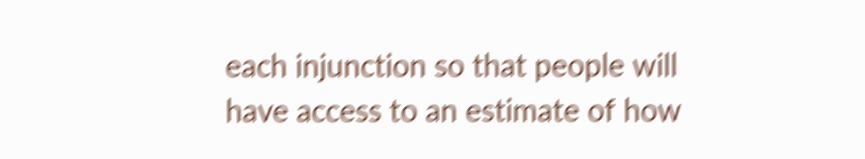each injunction so that people will have access to an estimate of how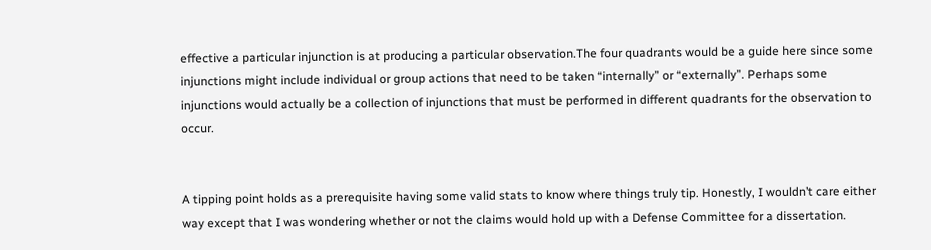effective a particular injunction is at producing a particular observation.The four quadrants would be a guide here since some injunctions might include individual or group actions that need to be taken “internally” or “externally”. Perhaps some injunctions would actually be a collection of injunctions that must be performed in different quadrants for the observation to occur.


A tipping point holds as a prerequisite having some valid stats to know where things truly tip. Honestly, I wouldn’t care either way except that I was wondering whether or not the claims would hold up with a Defense Committee for a dissertation.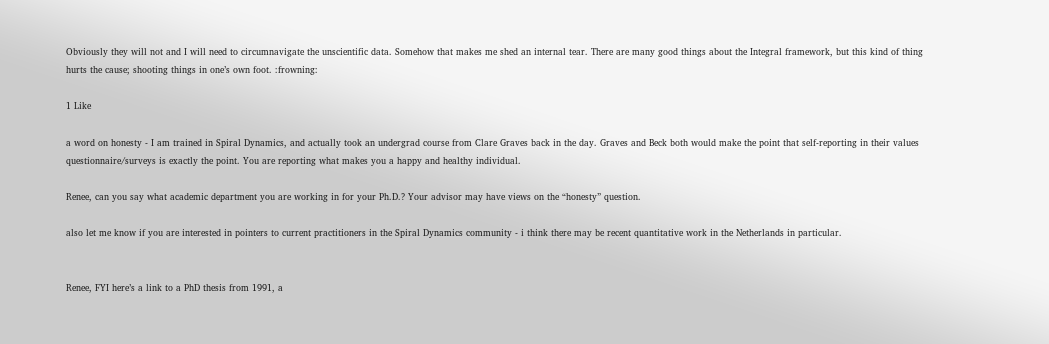Obviously they will not and I will need to circumnavigate the unscientific data. Somehow that makes me shed an internal tear. There are many good things about the Integral framework, but this kind of thing hurts the cause; shooting things in one’s own foot. :frowning:

1 Like

a word on honesty - I am trained in Spiral Dynamics, and actually took an undergrad course from Clare Graves back in the day. Graves and Beck both would make the point that self-reporting in their values questionnaire/surveys is exactly the point. You are reporting what makes you a happy and healthy individual.

Renee, can you say what academic department you are working in for your Ph.D.? Your advisor may have views on the “honesty” question.

also let me know if you are interested in pointers to current practitioners in the Spiral Dynamics community - i think there may be recent quantitative work in the Netherlands in particular.


Renee, FYI here’s a link to a PhD thesis from 1991, a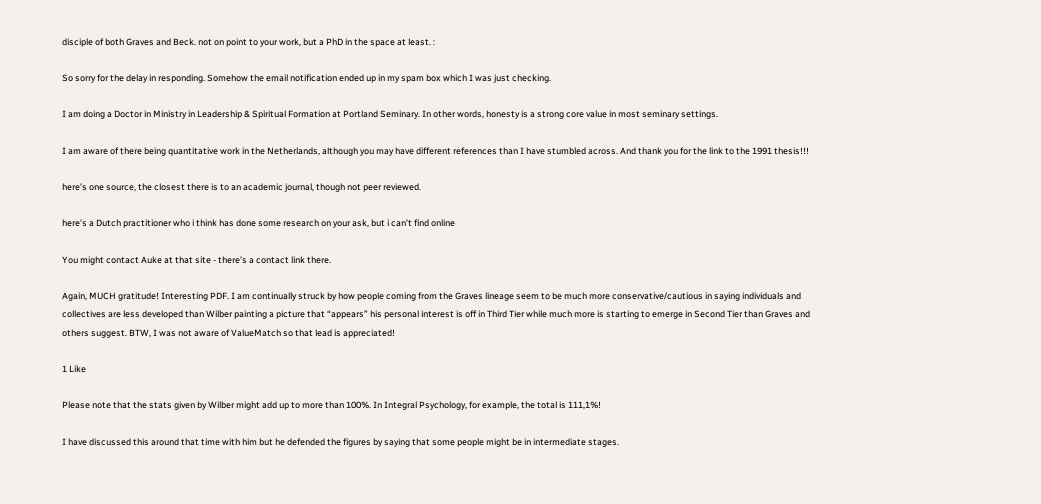disciple of both Graves and Beck. not on point to your work, but a PhD in the space at least. :

So sorry for the delay in responding. Somehow the email notification ended up in my spam box which I was just checking.

I am doing a Doctor in Ministry in Leadership & Spiritual Formation at Portland Seminary. In other words, honesty is a strong core value in most seminary settings.

I am aware of there being quantitative work in the Netherlands, although you may have different references than I have stumbled across. And thank you for the link to the 1991 thesis!!!

here’s one source, the closest there is to an academic journal, though not peer reviewed.

here’s a Dutch practitioner who i think has done some research on your ask, but i can’t find online

You might contact Auke at that site - there’s a contact link there.

Again, MUCH gratitude! Interesting PDF. I am continually struck by how people coming from the Graves lineage seem to be much more conservative/cautious in saying individuals and collectives are less developed than Wilber painting a picture that “appears” his personal interest is off in Third Tier while much more is starting to emerge in Second Tier than Graves and others suggest. BTW, I was not aware of ValueMatch so that lead is appreciated!

1 Like

Please note that the stats given by Wilber might add up to more than 100%. In Integral Psychology, for example, the total is 111,1%!

I have discussed this around that time with him but he defended the figures by saying that some people might be in intermediate stages.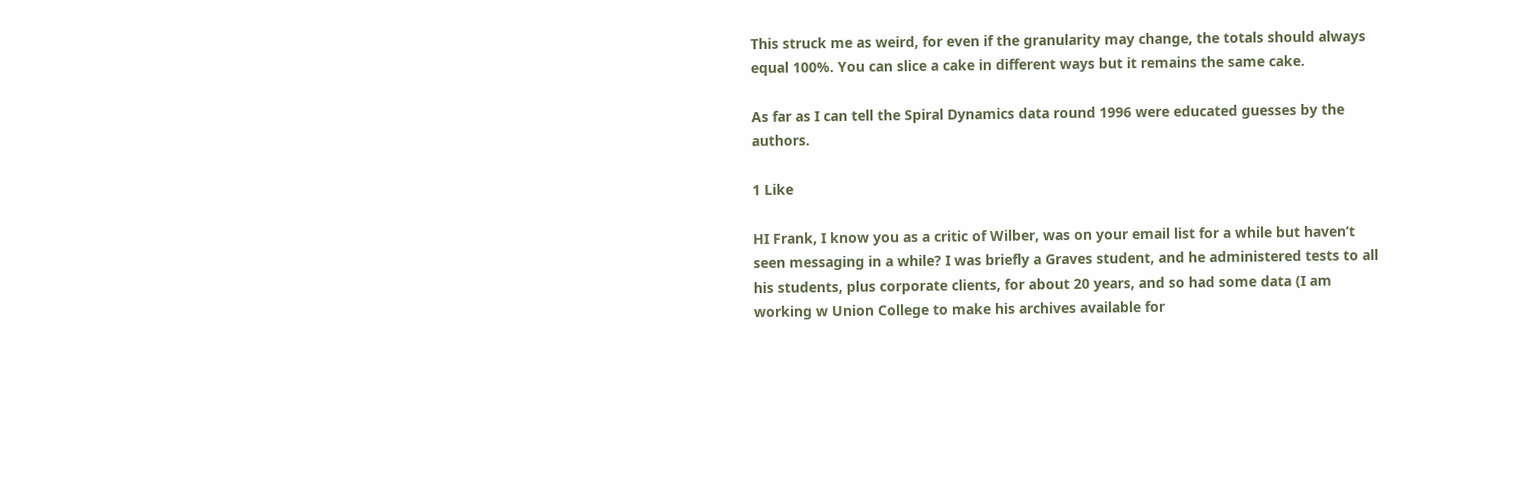This struck me as weird, for even if the granularity may change, the totals should always equal 100%. You can slice a cake in different ways but it remains the same cake.

As far as I can tell the Spiral Dynamics data round 1996 were educated guesses by the authors.

1 Like

HI Frank, I know you as a critic of Wilber, was on your email list for a while but haven’t seen messaging in a while? I was briefly a Graves student, and he administered tests to all his students, plus corporate clients, for about 20 years, and so had some data (I am working w Union College to make his archives available for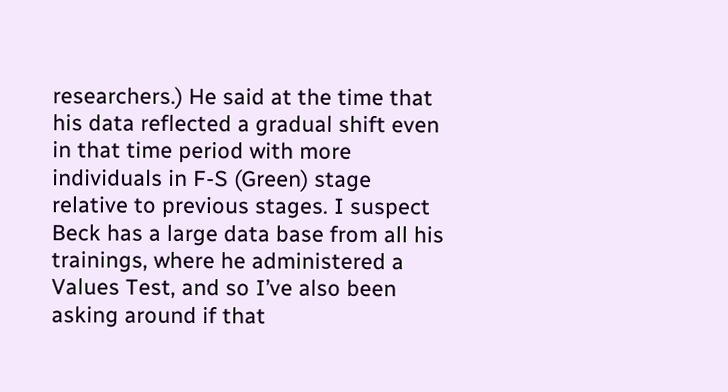researchers.) He said at the time that his data reflected a gradual shift even in that time period with more individuals in F-S (Green) stage relative to previous stages. I suspect Beck has a large data base from all his trainings, where he administered a Values Test, and so I’ve also been asking around if that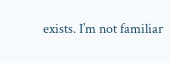exists. I’m not familiar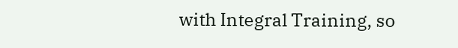with Integral Training, so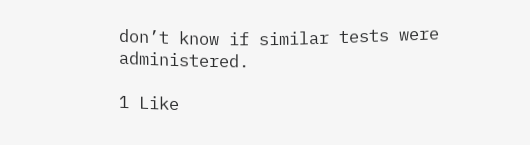don’t know if similar tests were administered.

1 Like